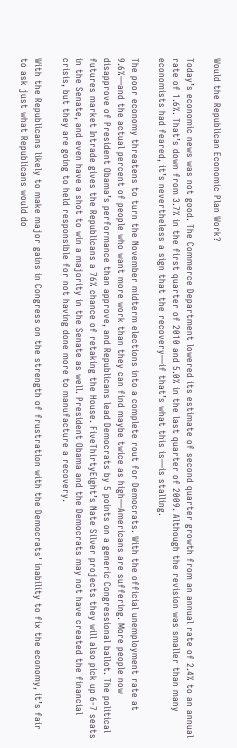Would the Republican Economic Plan Work?

Today’s economic news was not good. The Commerce Department lowered its estimate of second quarter growth from an annual rate of 2.4% to an annual rate of 1.6%. That’s down from 3.7% in the first quarter of 2010 and 5.0% in the last quarter of 2009. Although the revision was smaller than many economists had feared, it’s nevertheless a sign that the recovery—if that’s what this is—is stalling.

The poor economy threatens to turn the November midterm elections into a complete rout for Democrats. With the official unemployment rate at 9.6%—and the actual percent of people who want more work than they can find maybe twice as high—Americans are suffering. More people now disapprove of President Obama’s performance than approve, and Republicans lead Democrats by 5 points on a generic Congressional ballot. The political futures market Intrade gives the Republicans a 76% chance of retaking the House. FiveThirtyEight’s Nate Silver projects they will also pick up 6-7 seats in the Senate, and even have a shot to win a majority in the Senate as well. President Obama and the Democrats may not have created the financial crisis, but they are going to held responsible for not having done more to manufacture a recovery.

With the Republicans likely to make major gains in Congress on the strength of frustration with the Democrats' inability to fix the economy, it’s fair to ask just what Republicans would do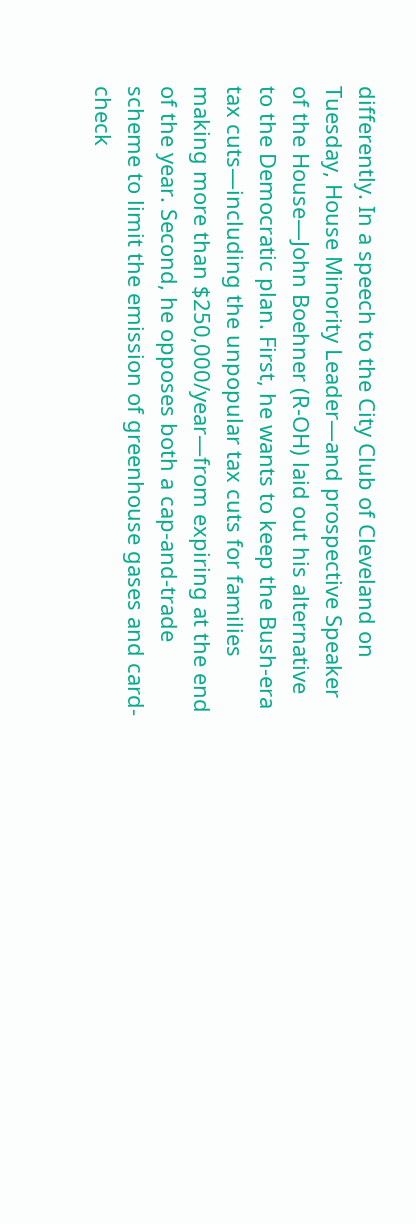differently. In a speech to the City Club of Cleveland on Tuesday, House Minority Leader—and prospective Speaker of the House—John Boehner (R-OH) laid out his alternative to the Democratic plan. First, he wants to keep the Bush-era tax cuts—including the unpopular tax cuts for families making more than $250,000/year—from expiring at the end of the year. Second, he opposes both a cap-and-trade scheme to limit the emission of greenhouse gases and card-check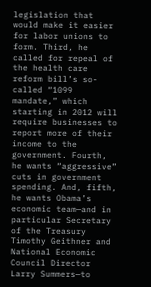legislation that would make it easier for labor unions to form. Third, he called for repeal of the health care reform bill’s so-called “1099 mandate,” which starting in 2012 will require businesses to report more of their income to the government. Fourth, he wants “aggressive” cuts in government spending. And, fifth, he wants Obama’s economic team—and in particular Secretary of the Treasury Timothy Geithner and National Economic Council Director Larry Summers—to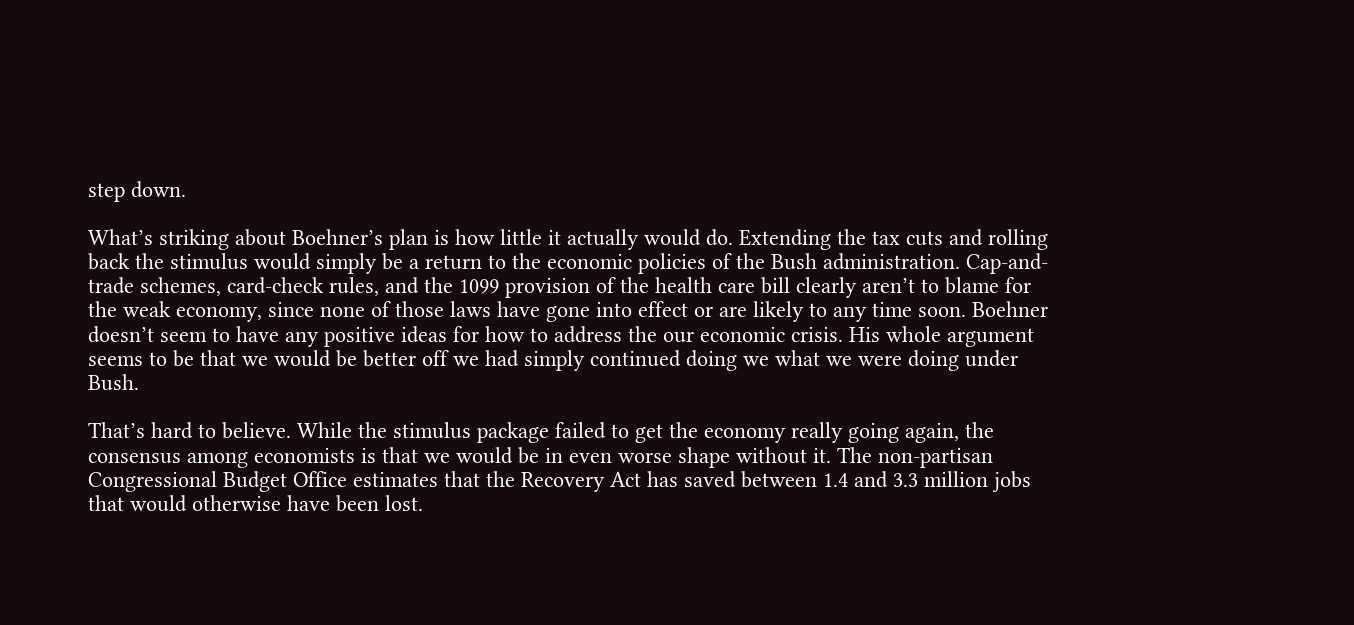step down.

What’s striking about Boehner’s plan is how little it actually would do. Extending the tax cuts and rolling back the stimulus would simply be a return to the economic policies of the Bush administration. Cap-and-trade schemes, card-check rules, and the 1099 provision of the health care bill clearly aren’t to blame for the weak economy, since none of those laws have gone into effect or are likely to any time soon. Boehner doesn’t seem to have any positive ideas for how to address the our economic crisis. His whole argument seems to be that we would be better off we had simply continued doing we what we were doing under Bush.

That’s hard to believe. While the stimulus package failed to get the economy really going again, the consensus among economists is that we would be in even worse shape without it. The non-partisan Congressional Budget Office estimates that the Recovery Act has saved between 1.4 and 3.3 million jobs that would otherwise have been lost.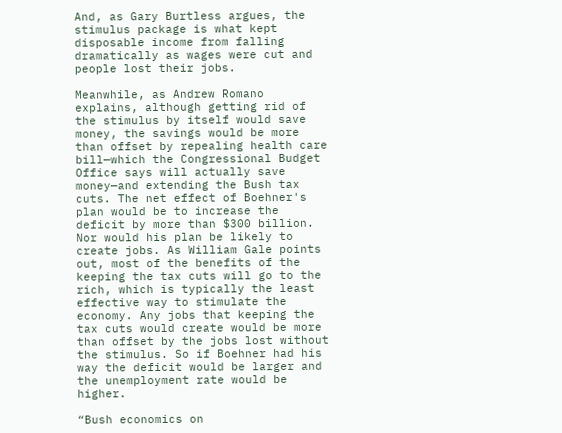And, as Gary Burtless argues, the stimulus package is what kept disposable income from falling dramatically as wages were cut and people lost their jobs.

Meanwhile, as Andrew Romano explains, although getting rid of the stimulus by itself would save money, the savings would be more than offset by repealing health care bill—which the Congressional Budget Office says will actually save money—and extending the Bush tax cuts. The net effect of Boehner's plan would be to increase the deficit by more than $300 billion. Nor would his plan be likely to create jobs. As William Gale points out, most of the benefits of the keeping the tax cuts will go to the rich, which is typically the least effective way to stimulate the economy. Any jobs that keeping the tax cuts would create would be more than offset by the jobs lost without the stimulus. So if Boehner had his way the deficit would be larger and the unemployment rate would be higher.

“Bush economics on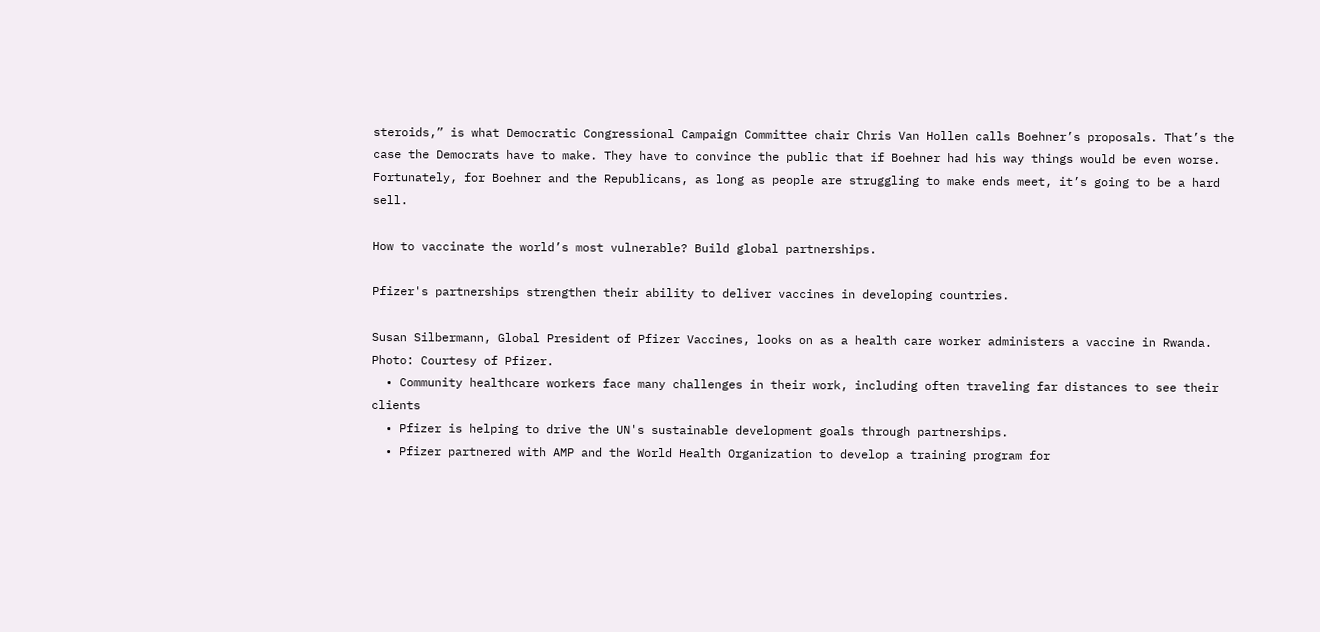steroids,” is what Democratic Congressional Campaign Committee chair Chris Van Hollen calls Boehner’s proposals. That’s the case the Democrats have to make. They have to convince the public that if Boehner had his way things would be even worse. Fortunately, for Boehner and the Republicans, as long as people are struggling to make ends meet, it’s going to be a hard sell.

How to vaccinate the world’s most vulnerable? Build global partnerships.

Pfizer's partnerships strengthen their ability to deliver vaccines in developing countries.

Susan Silbermann, Global President of Pfizer Vaccines, looks on as a health care worker administers a vaccine in Rwanda. Photo: Courtesy of Pfizer.
  • Community healthcare workers face many challenges in their work, including often traveling far distances to see their clients
  • Pfizer is helping to drive the UN's sustainable development goals through partnerships.
  • Pfizer partnered with AMP and the World Health Organization to develop a training program for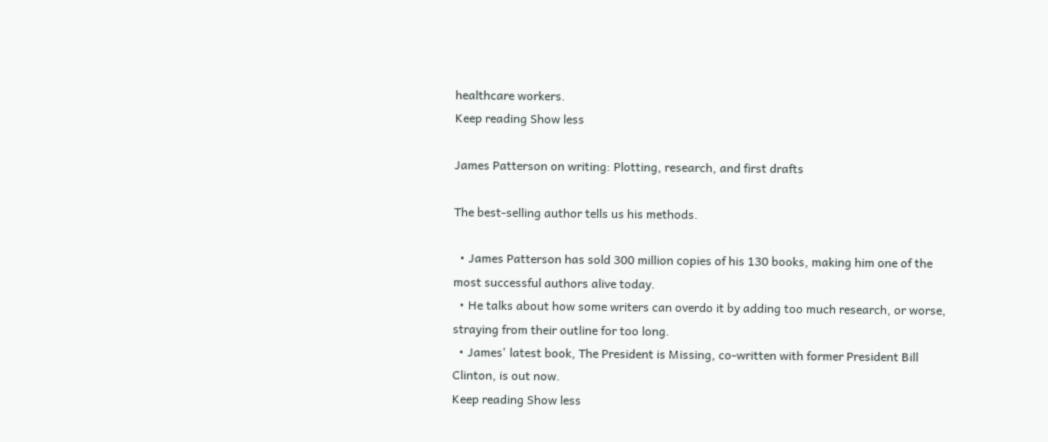healthcare workers.
Keep reading Show less

James Patterson on writing: Plotting, research, and first drafts

The best-selling author tells us his methods.

  • James Patterson has sold 300 million copies of his 130 books, making him one of the most successful authors alive today.
  • He talks about how some writers can overdo it by adding too much research, or worse, straying from their outline for too long.
  • James' latest book, The President is Missing, co-written with former President Bill Clinton, is out now.
Keep reading Show less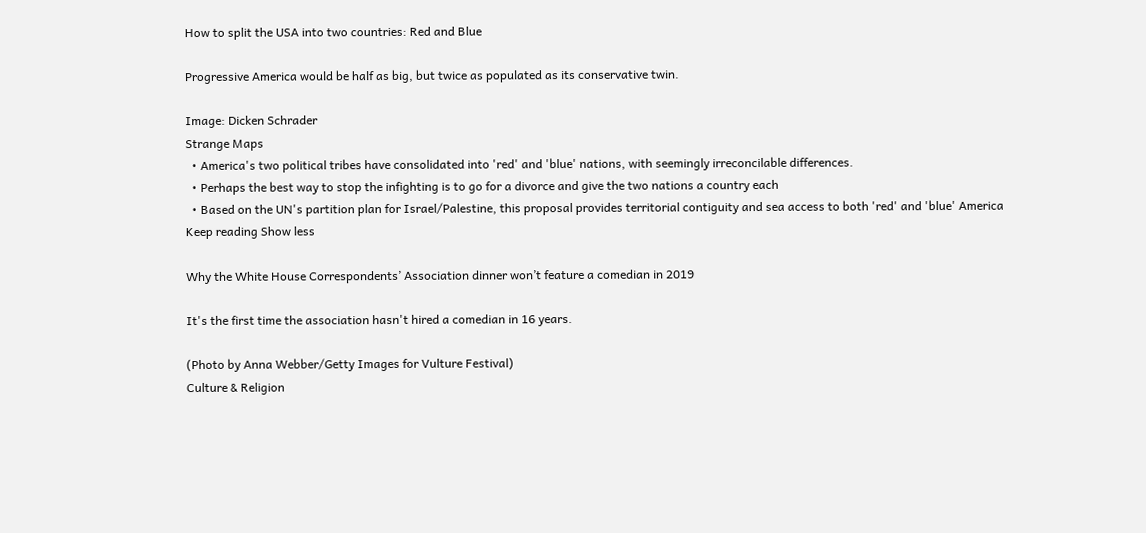How to split the USA into two countries: Red and Blue

Progressive America would be half as big, but twice as populated as its conservative twin.

Image: Dicken Schrader
Strange Maps
  • America's two political tribes have consolidated into 'red' and 'blue' nations, with seemingly irreconcilable differences.
  • Perhaps the best way to stop the infighting is to go for a divorce and give the two nations a country each
  • Based on the UN's partition plan for Israel/Palestine, this proposal provides territorial contiguity and sea access to both 'red' and 'blue' America
Keep reading Show less

Why the White House Correspondents’ Association dinner won’t feature a comedian in 2019

It's the first time the association hasn't hired a comedian in 16 years.

(Photo by Anna Webber/Getty Images for Vulture Festival)
Culture & Religion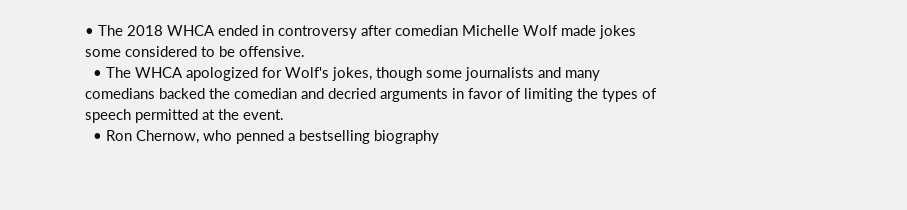• The 2018 WHCA ended in controversy after comedian Michelle Wolf made jokes some considered to be offensive.
  • The WHCA apologized for Wolf's jokes, though some journalists and many comedians backed the comedian and decried arguments in favor of limiting the types of speech permitted at the event.
  • Ron Chernow, who penned a bestselling biography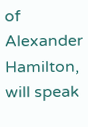of Alexander Hamilton, will speak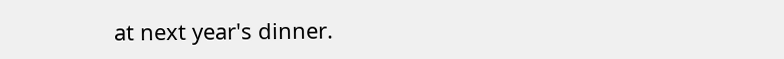at next year's dinner.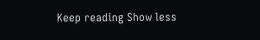Keep reading Show less